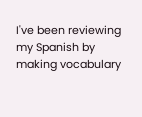I've been reviewing my Spanish by making vocabulary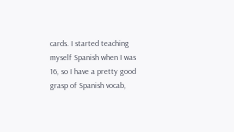cards. I started teaching myself Spanish when I was 16, so I have a pretty good grasp of Spanish vocab,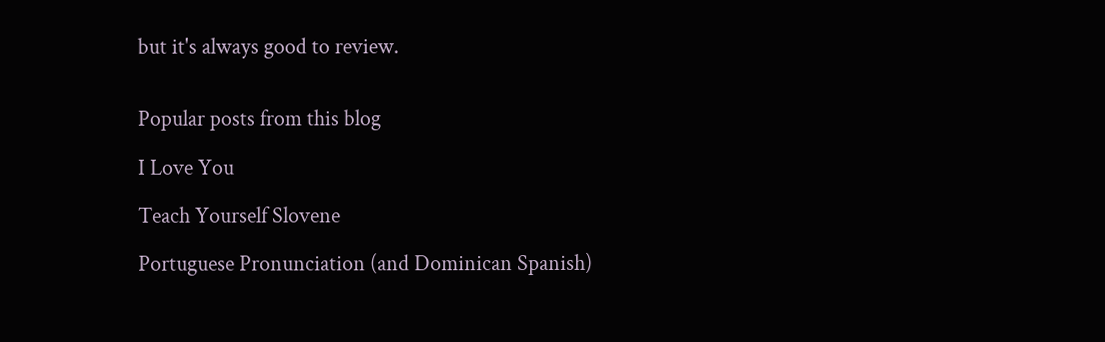but it's always good to review.


Popular posts from this blog

I Love You

Teach Yourself Slovene

Portuguese Pronunciation (and Dominican Spanish)